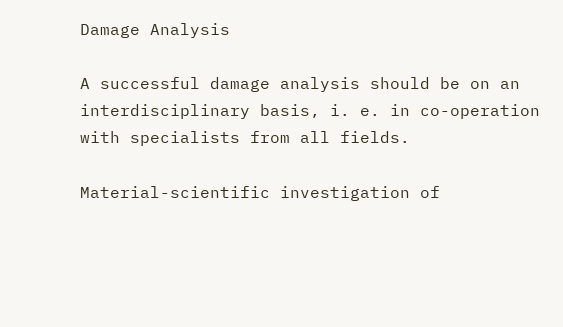Damage Analysis

A successful damage analysis should be on an interdisciplinary basis, i. e. in co-operation with specialists from all fields.

Material-scientific investigation of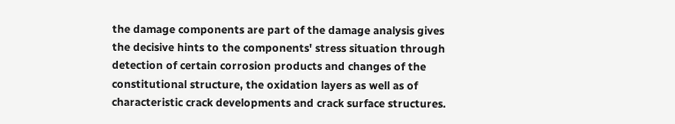the damage components are part of the damage analysis gives the decisive hints to the components' stress situation through detection of certain corrosion products and changes of the constitutional structure, the oxidation layers as well as of characteristic crack developments and crack surface structures.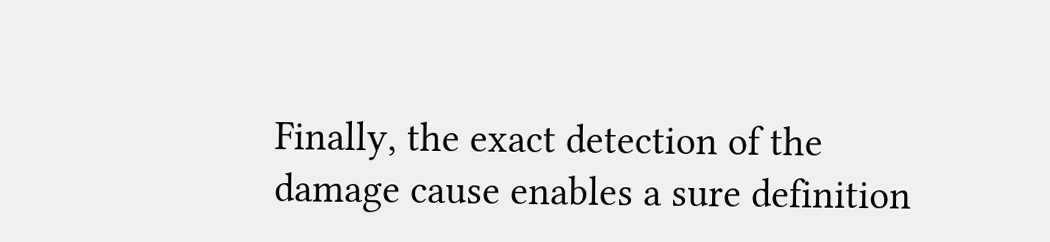Finally, the exact detection of the damage cause enables a sure definition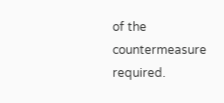of the countermeasure required.